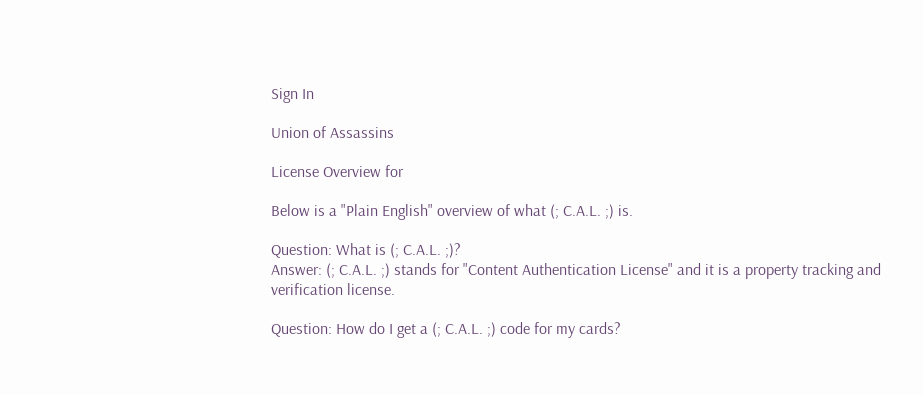Sign In

Union of Assassins

License Overview for

Below is a "Plain English" overview of what (; C.A.L. ;) is.

Question: What is (; C.A.L. ;)?
Answer: (; C.A.L. ;) stands for "Content Authentication License" and it is a property tracking and verification license.

Question: How do I get a (; C.A.L. ;) code for my cards?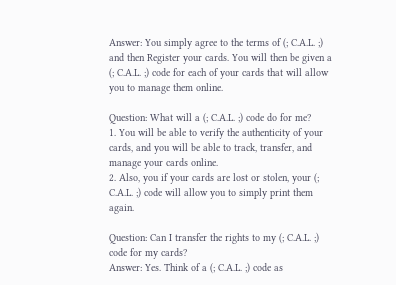Answer: You simply agree to the terms of (; C.A.L. ;) and then Register your cards. You will then be given a (; C.A.L. ;) code for each of your cards that will allow you to manage them online.

Question: What will a (; C.A.L. ;) code do for me?
1. You will be able to verify the authenticity of your cards, and you will be able to track, transfer, and manage your cards online.
2. Also, you if your cards are lost or stolen, your (; C.A.L. ;) code will allow you to simply print them again.

Question: Can I transfer the rights to my (; C.A.L. ;) code for my cards?
Answer: Yes. Think of a (; C.A.L. ;) code as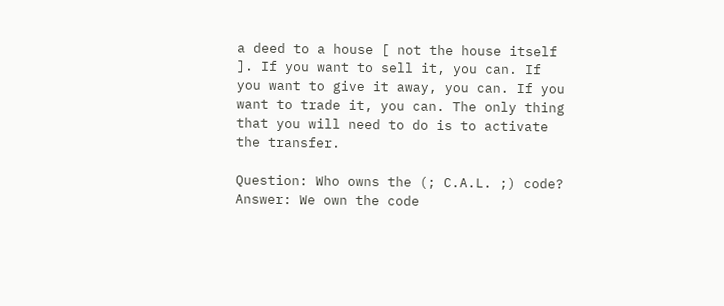a deed to a house [ not the house itself ]. If you want to sell it, you can. If you want to give it away, you can. If you want to trade it, you can. The only thing that you will need to do is to activate the transfer.

Question: Who owns the (; C.A.L. ;) code?
Answer: We own the code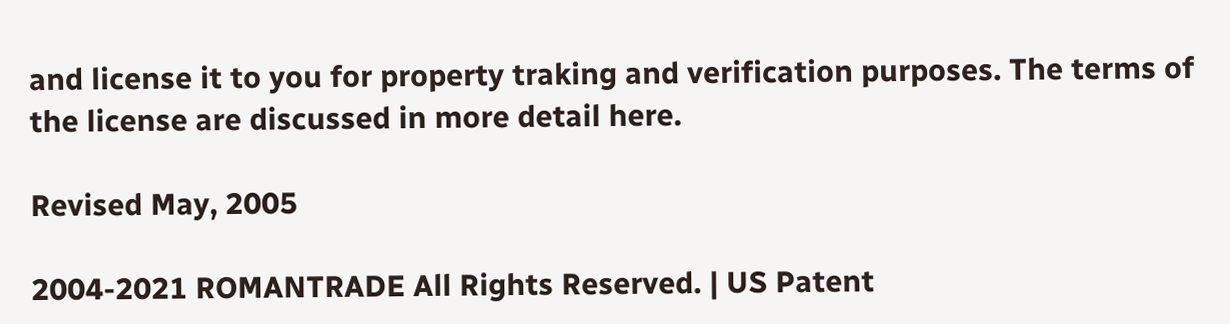and license it to you for property traking and verification purposes. The terms of the license are discussed in more detail here.

Revised May, 2005

2004-2021 ROMANTRADE All Rights Reserved. | US Patent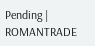Pending | ROMANTRADE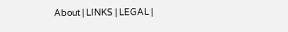About | LINKS | LEGAL |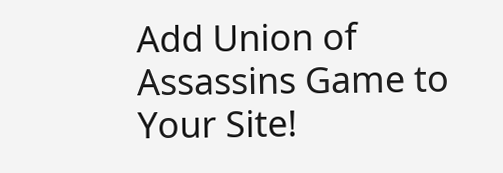Add Union of Assassins Game to Your Site!